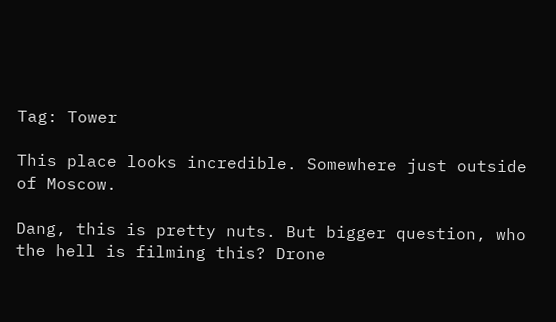Tag: Tower

This place looks incredible. Somewhere just outside of Moscow.

Dang, this is pretty nuts. But bigger question, who the hell is filming this? Drone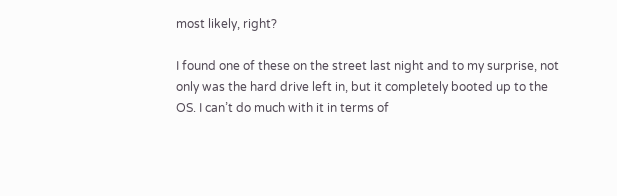most likely, right?

I found one of these on the street last night and to my surprise, not only was the hard drive left in, but it completely booted up to the OS. I can’t do much with it in terms of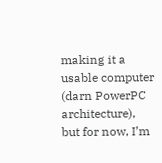making it a usable computer (darn PowerPC architecture), but for now, I’m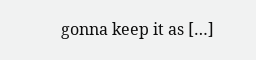gonna keep it as […]